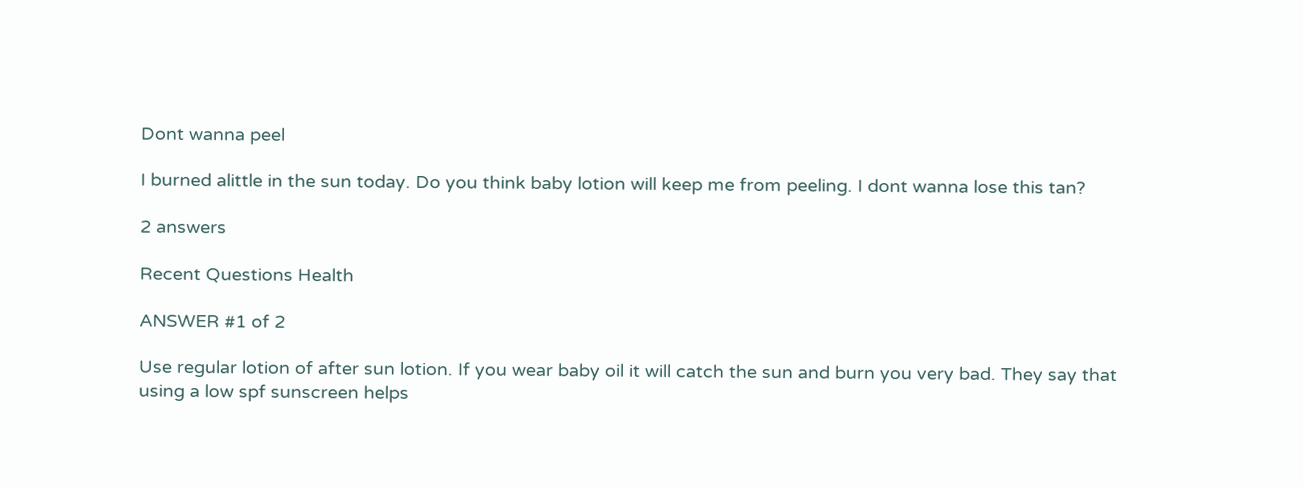Dont wanna peel

I burned alittle in the sun today. Do you think baby lotion will keep me from peeling. I dont wanna lose this tan?

2 answers

Recent Questions Health

ANSWER #1 of 2

Use regular lotion of after sun lotion. If you wear baby oil it will catch the sun and burn you very bad. They say that using a low spf sunscreen helps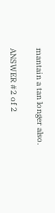mantain a tan longer also.

ANSWER #2 of 2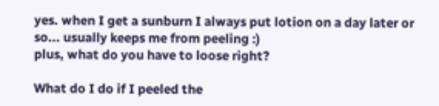yes. when I get a sunburn I always put lotion on a day later or so... usually keeps me from peeling :)
plus, what do you have to loose right?

What do I do if I peeled the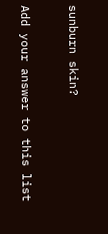sunburn skin?

Add your answer to this list